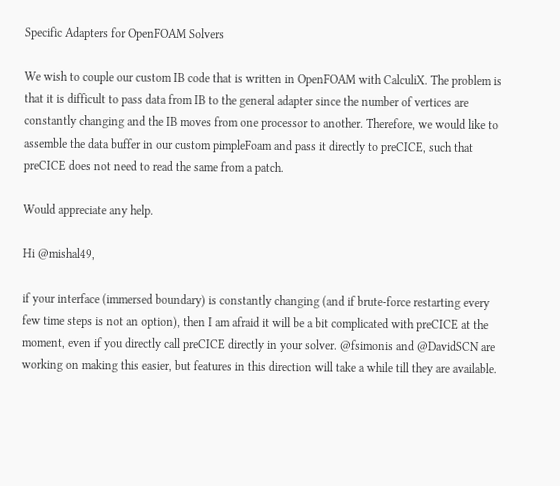Specific Adapters for OpenFOAM Solvers

We wish to couple our custom IB code that is written in OpenFOAM with CalculiX. The problem is that it is difficult to pass data from IB to the general adapter since the number of vertices are constantly changing and the IB moves from one processor to another. Therefore, we would like to assemble the data buffer in our custom pimpleFoam and pass it directly to preCICE, such that preCICE does not need to read the same from a patch.

Would appreciate any help.

Hi @mishal49,

if your interface (immersed boundary) is constantly changing (and if brute-force restarting every few time steps is not an option), then I am afraid it will be a bit complicated with preCICE at the moment, even if you directly call preCICE directly in your solver. @fsimonis and @DavidSCN are working on making this easier, but features in this direction will take a while till they are available.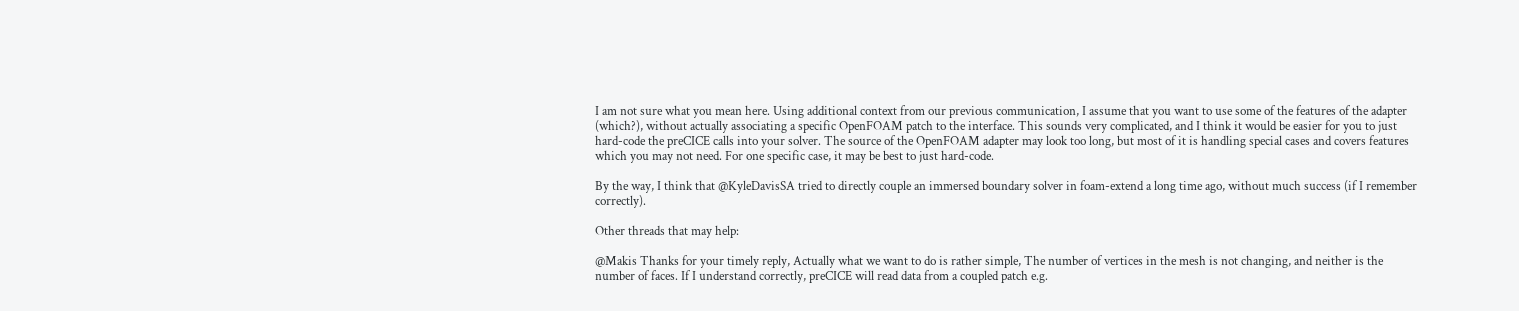I am not sure what you mean here. Using additional context from our previous communication, I assume that you want to use some of the features of the adapter (which?), without actually associating a specific OpenFOAM patch to the interface. This sounds very complicated, and I think it would be easier for you to just hard-code the preCICE calls into your solver. The source of the OpenFOAM adapter may look too long, but most of it is handling special cases and covers features which you may not need. For one specific case, it may be best to just hard-code.

By the way, I think that @KyleDavisSA tried to directly couple an immersed boundary solver in foam-extend a long time ago, without much success (if I remember correctly).

Other threads that may help:

@Makis Thanks for your timely reply, Actually what we want to do is rather simple, The number of vertices in the mesh is not changing, and neither is the number of faces. If I understand correctly, preCICE will read data from a coupled patch e.g.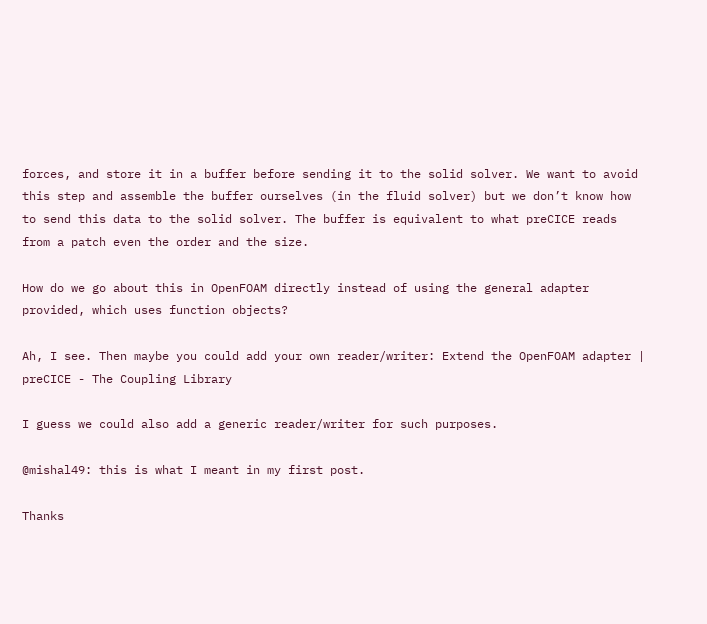forces, and store it in a buffer before sending it to the solid solver. We want to avoid this step and assemble the buffer ourselves (in the fluid solver) but we don’t know how to send this data to the solid solver. The buffer is equivalent to what preCICE reads from a patch even the order and the size.

How do we go about this in OpenFOAM directly instead of using the general adapter provided, which uses function objects?

Ah, I see. Then maybe you could add your own reader/writer: Extend the OpenFOAM adapter | preCICE - The Coupling Library

I guess we could also add a generic reader/writer for such purposes.

@mishal49: this is what I meant in my first post.

Thanks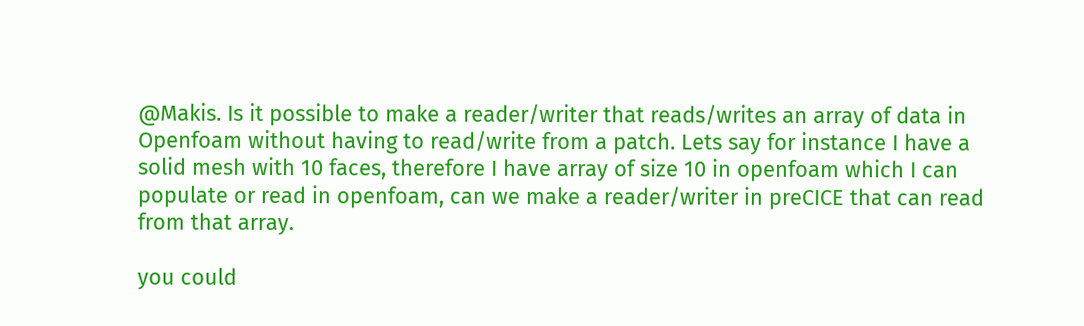@Makis. Is it possible to make a reader/writer that reads/writes an array of data in Openfoam without having to read/write from a patch. Lets say for instance I have a solid mesh with 10 faces, therefore I have array of size 10 in openfoam which I can populate or read in openfoam, can we make a reader/writer in preCICE that can read from that array.

you could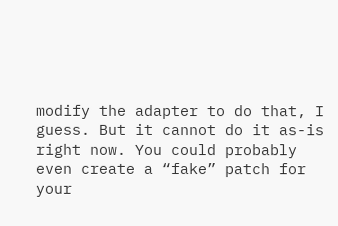modify the adapter to do that, I guess. But it cannot do it as-is right now. You could probably even create a “fake” patch for your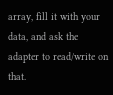array, fill it with your data, and ask the adapter to read/write on that.